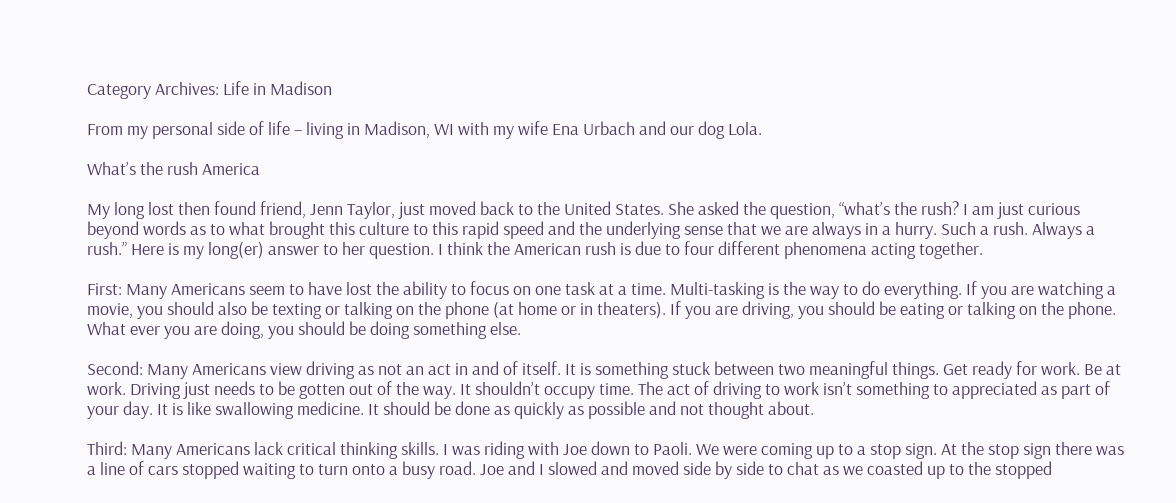Category Archives: Life in Madison

From my personal side of life – living in Madison, WI with my wife Ena Urbach and our dog Lola.

What’s the rush America

My long lost then found friend, Jenn Taylor, just moved back to the United States. She asked the question, “what’s the rush? I am just curious beyond words as to what brought this culture to this rapid speed and the underlying sense that we are always in a hurry. Such a rush. Always a rush.” Here is my long(er) answer to her question. I think the American rush is due to four different phenomena acting together.

First: Many Americans seem to have lost the ability to focus on one task at a time. Multi-tasking is the way to do everything. If you are watching a movie, you should also be texting or talking on the phone (at home or in theaters). If you are driving, you should be eating or talking on the phone. What ever you are doing, you should be doing something else.

Second: Many Americans view driving as not an act in and of itself. It is something stuck between two meaningful things. Get ready for work. Be at work. Driving just needs to be gotten out of the way. It shouldn’t occupy time. The act of driving to work isn’t something to appreciated as part of your day. It is like swallowing medicine. It should be done as quickly as possible and not thought about.

Third: Many Americans lack critical thinking skills. I was riding with Joe down to Paoli. We were coming up to a stop sign. At the stop sign there was a line of cars stopped waiting to turn onto a busy road. Joe and I slowed and moved side by side to chat as we coasted up to the stopped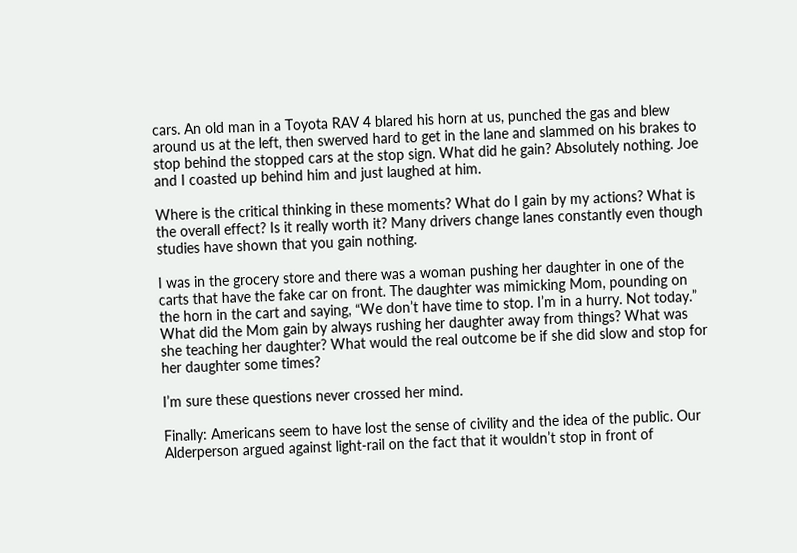cars. An old man in a Toyota RAV 4 blared his horn at us, punched the gas and blew around us at the left, then swerved hard to get in the lane and slammed on his brakes to stop behind the stopped cars at the stop sign. What did he gain? Absolutely nothing. Joe and I coasted up behind him and just laughed at him.

Where is the critical thinking in these moments? What do I gain by my actions? What is the overall effect? Is it really worth it? Many drivers change lanes constantly even though studies have shown that you gain nothing.

I was in the grocery store and there was a woman pushing her daughter in one of the carts that have the fake car on front. The daughter was mimicking Mom, pounding on the horn in the cart and saying, “We don’t have time to stop. I’m in a hurry. Not today.” What did the Mom gain by always rushing her daughter away from things? What was she teaching her daughter? What would the real outcome be if she did slow and stop for her daughter some times?

I’m sure these questions never crossed her mind.

Finally: Americans seem to have lost the sense of civility and the idea of the public. Our Alderperson argued against light-rail on the fact that it wouldn’t stop in front of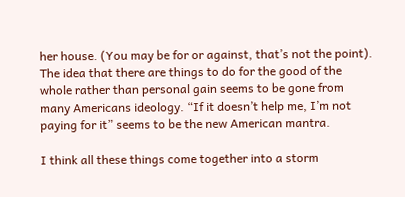her house. (You may be for or against, that’s not the point). The idea that there are things to do for the good of the whole rather than personal gain seems to be gone from many Americans ideology. “If it doesn’t help me, I’m not paying for it” seems to be the new American mantra.

I think all these things come together into a storm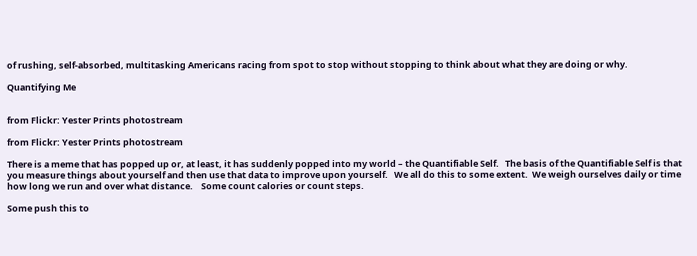of rushing, self-absorbed, multitasking Americans racing from spot to stop without stopping to think about what they are doing or why.

Quantifying Me


from Flickr: Yester Prints photostream

from Flickr: Yester Prints photostream

There is a meme that has popped up or, at least, it has suddenly popped into my world – the Quantifiable Self.   The basis of the Quantifiable Self is that you measure things about yourself and then use that data to improve upon yourself.   We all do this to some extent.  We weigh ourselves daily or time how long we run and over what distance.    Some count calories or count steps.

Some push this to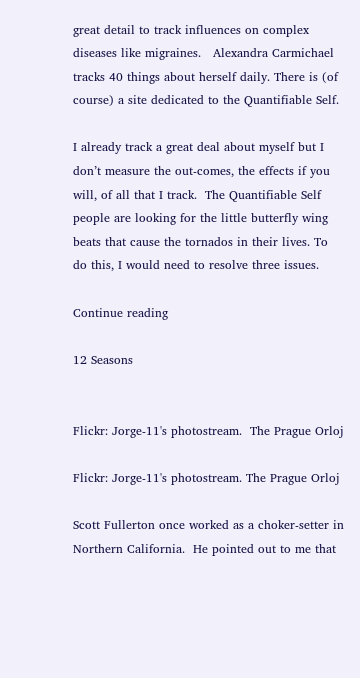great detail to track influences on complex diseases like migraines.   Alexandra Carmichael tracks 40 things about herself daily. There is (of course) a site dedicated to the Quantifiable Self.

I already track a great deal about myself but I don’t measure the out-comes, the effects if you will, of all that I track.  The Quantifiable Self people are looking for the little butterfly wing beats that cause the tornados in their lives. To do this, I would need to resolve three issues.

Continue reading

12 Seasons


Flickr: Jorge-11's photostream.  The Prague Orloj

Flickr: Jorge-11's photostream. The Prague Orloj

Scott Fullerton once worked as a choker-setter in Northern California.  He pointed out to me that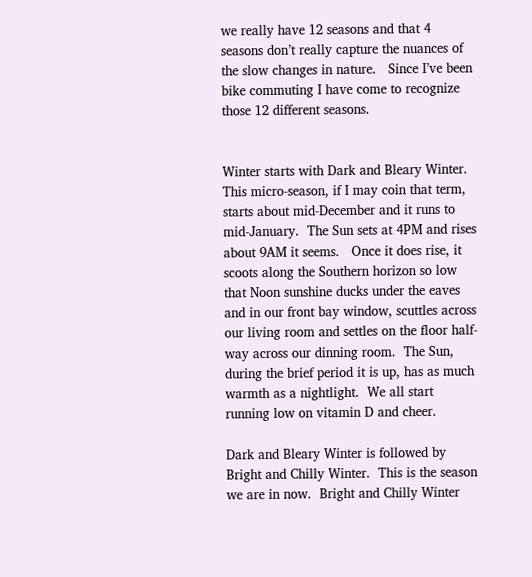we really have 12 seasons and that 4 seasons don’t really capture the nuances of the slow changes in nature.   Since I’ve been bike commuting I have come to recognize those 12 different seasons.


Winter starts with Dark and Bleary Winter.  This micro-season, if I may coin that term, starts about mid-December and it runs to mid-January.  The Sun sets at 4PM and rises about 9AM it seems.   Once it does rise, it scoots along the Southern horizon so low that Noon sunshine ducks under the eaves and in our front bay window, scuttles across our living room and settles on the floor half-way across our dinning room.  The Sun, during the brief period it is up, has as much warmth as a nightlight.  We all start running low on vitamin D and cheer.

Dark and Bleary Winter is followed by Bright and Chilly Winter.  This is the season we are in now.  Bright and Chilly Winter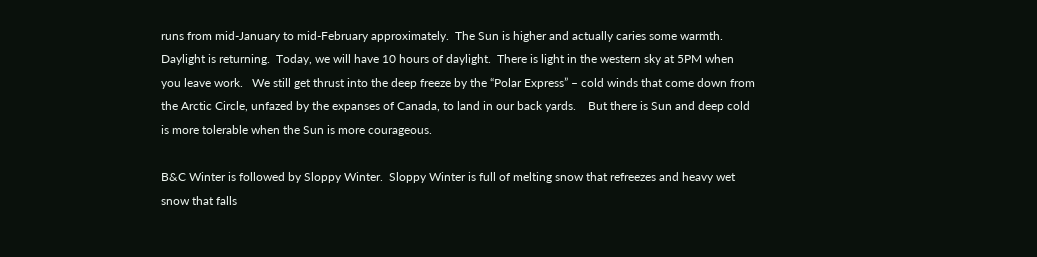runs from mid-January to mid-February approximately.  The Sun is higher and actually caries some warmth.  Daylight is returning.  Today, we will have 10 hours of daylight.  There is light in the western sky at 5PM when you leave work.   We still get thrust into the deep freeze by the “Polar Express” – cold winds that come down from the Arctic Circle, unfazed by the expanses of Canada, to land in our back yards.    But there is Sun and deep cold is more tolerable when the Sun is more courageous.

B&C Winter is followed by Sloppy Winter.  Sloppy Winter is full of melting snow that refreezes and heavy wet snow that falls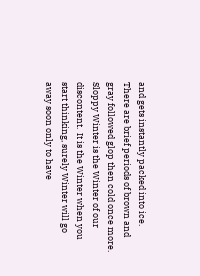and gets instantly packed into ice.   There are brief periods of brown and gray followed glop then cold once more.   Sloppy Winter is the Winter of our discontent.  It is the Winter when you start thinking, surely Winter will go away soon only to have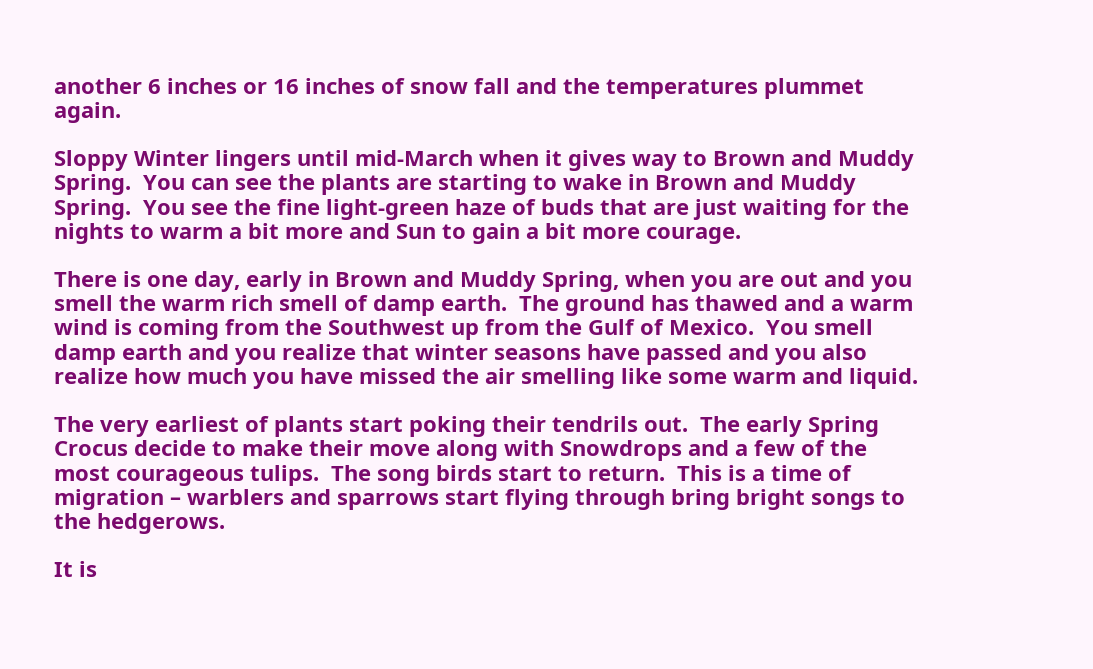another 6 inches or 16 inches of snow fall and the temperatures plummet again.

Sloppy Winter lingers until mid-March when it gives way to Brown and Muddy Spring.  You can see the plants are starting to wake in Brown and Muddy Spring.  You see the fine light-green haze of buds that are just waiting for the nights to warm a bit more and Sun to gain a bit more courage.

There is one day, early in Brown and Muddy Spring, when you are out and you smell the warm rich smell of damp earth.  The ground has thawed and a warm wind is coming from the Southwest up from the Gulf of Mexico.  You smell damp earth and you realize that winter seasons have passed and you also realize how much you have missed the air smelling like some warm and liquid.

The very earliest of plants start poking their tendrils out.  The early Spring Crocus decide to make their move along with Snowdrops and a few of the most courageous tulips.  The song birds start to return.  This is a time of migration – warblers and sparrows start flying through bring bright songs to the hedgerows.

It is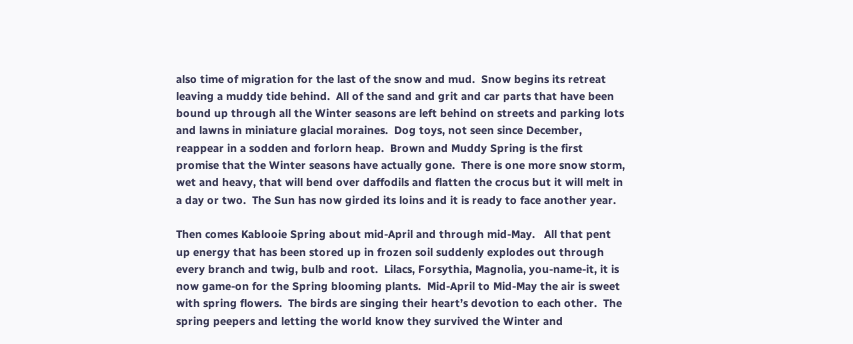also time of migration for the last of the snow and mud.  Snow begins its retreat leaving a muddy tide behind.  All of the sand and grit and car parts that have been bound up through all the Winter seasons are left behind on streets and parking lots and lawns in miniature glacial moraines.  Dog toys, not seen since December, reappear in a sodden and forlorn heap.  Brown and Muddy Spring is the first promise that the Winter seasons have actually gone.  There is one more snow storm, wet and heavy, that will bend over daffodils and flatten the crocus but it will melt in a day or two.  The Sun has now girded its loins and it is ready to face another year.

Then comes Kablooie Spring about mid-April and through mid-May.   All that pent up energy that has been stored up in frozen soil suddenly explodes out through every branch and twig, bulb and root.  Lilacs, Forsythia, Magnolia, you-name-it, it is now game-on for the Spring blooming plants.  Mid-April to Mid-May the air is sweet with spring flowers.  The birds are singing their heart’s devotion to each other.  The spring peepers and letting the world know they survived the Winter and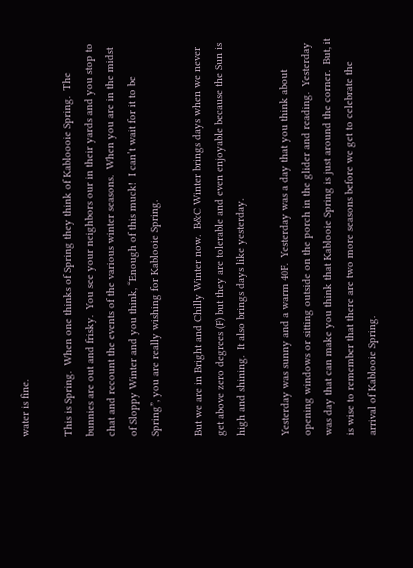water is fine.

This is Spring.  When one thinks of Spring they think of Kabloooie Spring.  The bunnies are out and frisky.  You see your neighbors our in their yards and you stop to chat and recount the events of the various winter seasons.  When you are in the midst of Sloppy Winter and you think, “Enough of this muck!  I can’t wait for it to be Spring”, you are really wishing for Kablooie Spring.

But we are in Bright and Chilly Winter now.  B&C Winter brings days when we never get above zero degrees (F) but they are tolerable and even enjoyable because the Sun is high and shining.  It also brings days like yesterday.

Yesterday was sunny and a warm 40F.  Yesterday was a day that you think about opening windows or sitting outside on the porch in the glider and reading.  Yesterday was day that can make you think that Kablooie Spring is just around the corner.  But, it is wise to remember that there are two more seasons before we get to celebrate the arrival of Kablooie Spring.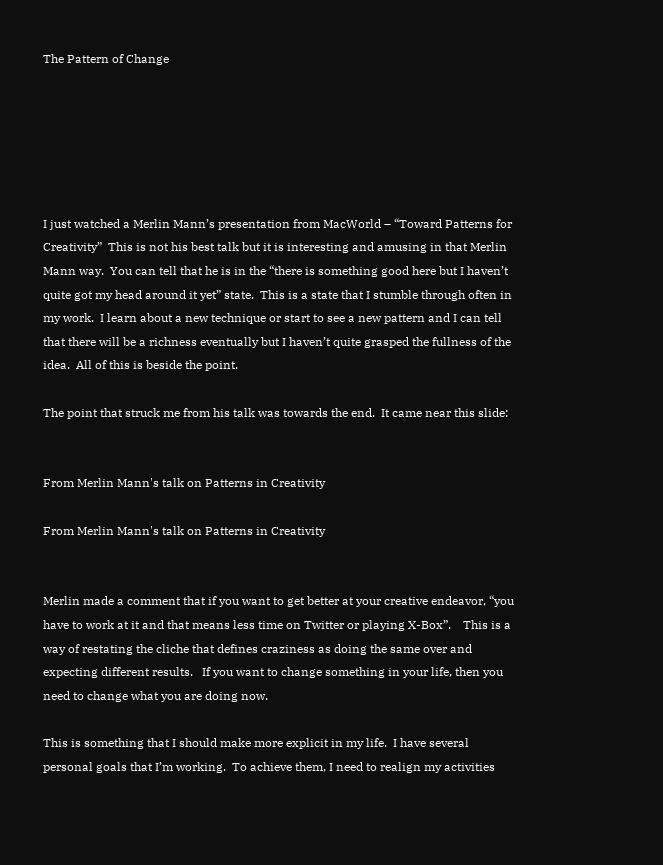The Pattern of Change






I just watched a Merlin Mann’s presentation from MacWorld – “Toward Patterns for Creativity”  This is not his best talk but it is interesting and amusing in that Merlin Mann way.  You can tell that he is in the “there is something good here but I haven’t quite got my head around it yet” state.  This is a state that I stumble through often in my work.  I learn about a new technique or start to see a new pattern and I can tell that there will be a richness eventually but I haven’t quite grasped the fullness of the idea.  All of this is beside the point.

The point that struck me from his talk was towards the end.  It came near this slide:


From Merlin Mann's talk on Patterns in Creativity

From Merlin Mann's talk on Patterns in Creativity


Merlin made a comment that if you want to get better at your creative endeavor, “you have to work at it and that means less time on Twitter or playing X-Box”.    This is a way of restating the cliche that defines craziness as doing the same over and expecting different results.   If you want to change something in your life, then you need to change what you are doing now.

This is something that I should make more explicit in my life.  I have several personal goals that I’m working.  To achieve them, I need to realign my activities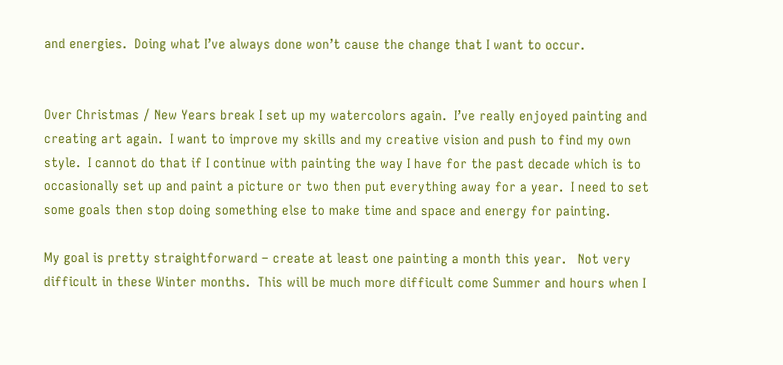and energies.  Doing what I’ve always done won’t cause the change that I want to occur.


Over Christmas / New Years break I set up my watercolors again.  I’ve really enjoyed painting and creating art again.  I want to improve my skills and my creative vision and push to find my own style.  I cannot do that if I continue with painting the way I have for the past decade which is to occasionally set up and paint a picture or two then put everything away for a year.  I need to set some goals then stop doing something else to make time and space and energy for painting.

My goal is pretty straightforward – create at least one painting a month this year.   Not very difficult in these Winter months.  This will be much more difficult come Summer and hours when I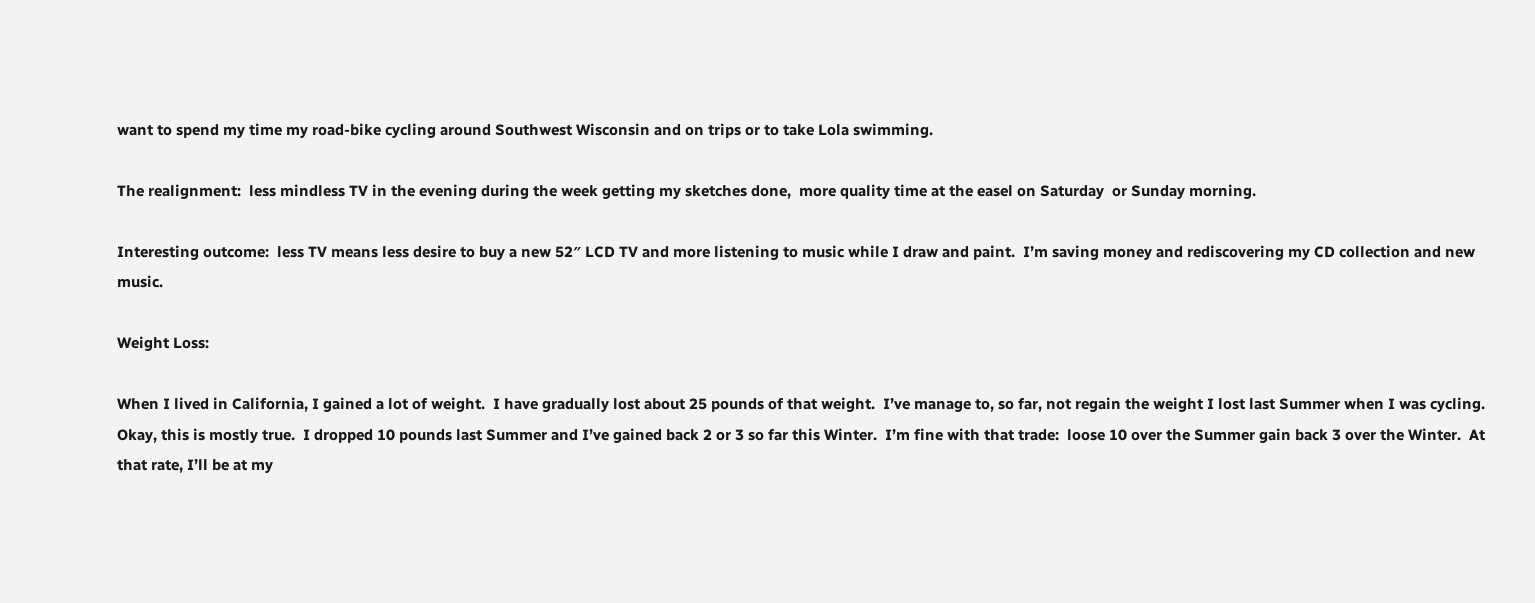want to spend my time my road-bike cycling around Southwest Wisconsin and on trips or to take Lola swimming.

The realignment:  less mindless TV in the evening during the week getting my sketches done,  more quality time at the easel on Saturday  or Sunday morning.

Interesting outcome:  less TV means less desire to buy a new 52″ LCD TV and more listening to music while I draw and paint.  I’m saving money and rediscovering my CD collection and new music.

Weight Loss:

When I lived in California, I gained a lot of weight.  I have gradually lost about 25 pounds of that weight.  I’ve manage to, so far, not regain the weight I lost last Summer when I was cycling.  Okay, this is mostly true.  I dropped 10 pounds last Summer and I’ve gained back 2 or 3 so far this Winter.  I’m fine with that trade:  loose 10 over the Summer gain back 3 over the Winter.  At that rate, I’ll be at my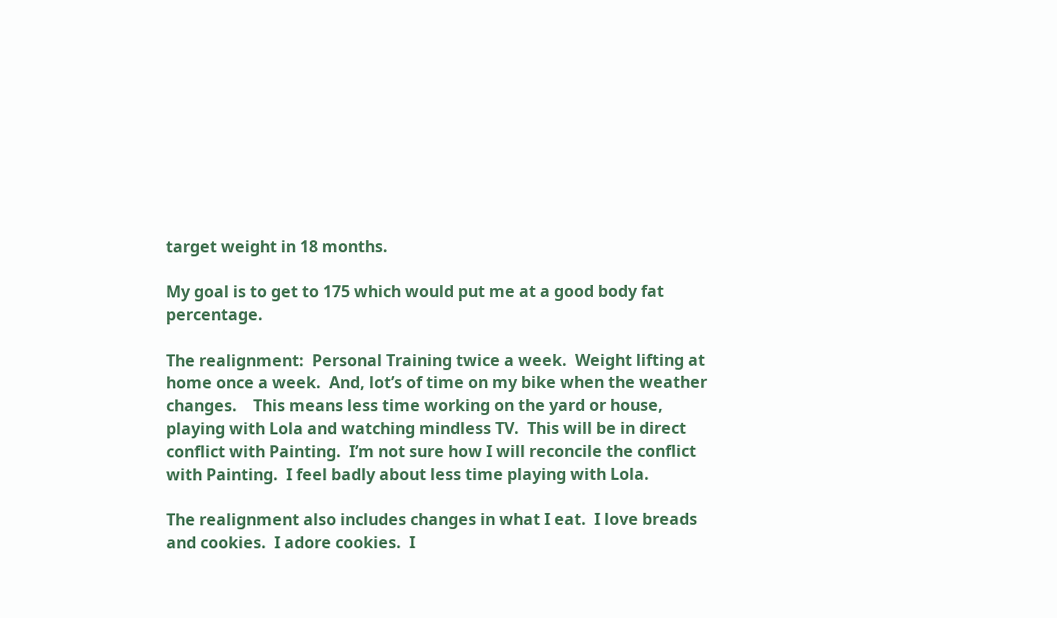target weight in 18 months.

My goal is to get to 175 which would put me at a good body fat percentage.

The realignment:  Personal Training twice a week.  Weight lifting at home once a week.  And, lot’s of time on my bike when the weather changes.    This means less time working on the yard or house, playing with Lola and watching mindless TV.  This will be in direct conflict with Painting.  I’m not sure how I will reconcile the conflict with Painting.  I feel badly about less time playing with Lola.

The realignment also includes changes in what I eat.  I love breads and cookies.  I adore cookies.  I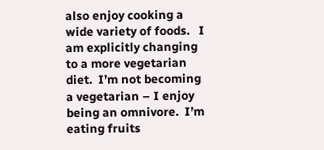also enjoy cooking a wide variety of foods.   I am explicitly changing to a more vegetarian diet.  I’m not becoming a vegetarian – I enjoy being an omnivore.  I’m eating fruits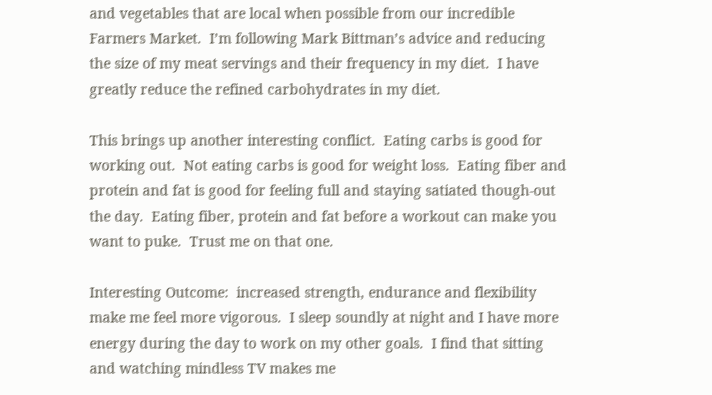and vegetables that are local when possible from our incredible Farmers Market.  I’m following Mark Bittman’s advice and reducing the size of my meat servings and their frequency in my diet.  I have greatly reduce the refined carbohydrates in my diet.

This brings up another interesting conflict.  Eating carbs is good for working out.  Not eating carbs is good for weight loss.  Eating fiber and protein and fat is good for feeling full and staying satiated though-out the day.  Eating fiber, protein and fat before a workout can make you want to puke.  Trust me on that one.

Interesting Outcome:  increased strength, endurance and flexibility make me feel more vigorous.  I sleep soundly at night and I have more energy during the day to work on my other goals.  I find that sitting and watching mindless TV makes me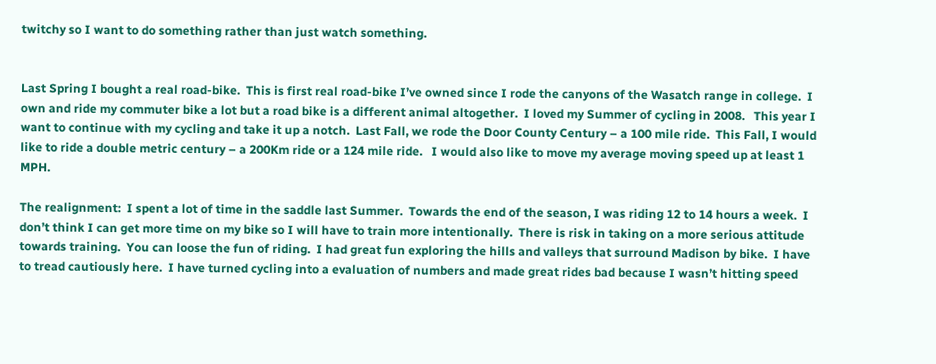twitchy so I want to do something rather than just watch something.


Last Spring I bought a real road-bike.  This is first real road-bike I’ve owned since I rode the canyons of the Wasatch range in college.  I own and ride my commuter bike a lot but a road bike is a different animal altogether.  I loved my Summer of cycling in 2008.   This year I want to continue with my cycling and take it up a notch.  Last Fall, we rode the Door County Century – a 100 mile ride.  This Fall, I would like to ride a double metric century – a 200Km ride or a 124 mile ride.   I would also like to move my average moving speed up at least 1 MPH.

The realignment:  I spent a lot of time in the saddle last Summer.  Towards the end of the season, I was riding 12 to 14 hours a week.  I don’t think I can get more time on my bike so I will have to train more intentionally.  There is risk in taking on a more serious attitude towards training.  You can loose the fun of riding.  I had great fun exploring the hills and valleys that surround Madison by bike.  I have to tread cautiously here.  I have turned cycling into a evaluation of numbers and made great rides bad because I wasn’t hitting speed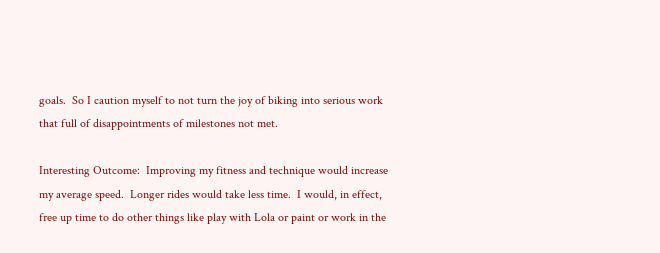goals.  So I caution myself to not turn the joy of biking into serious work that full of disappointments of milestones not met.

Interesting Outcome:  Improving my fitness and technique would increase my average speed.  Longer rides would take less time.  I would, in effect, free up time to do other things like play with Lola or paint or work in the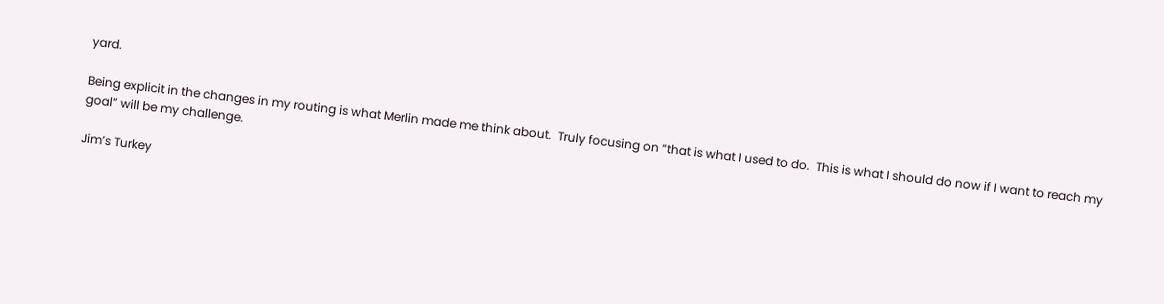yard.

Being explicit in the changes in my routing is what Merlin made me think about.  Truly focusing on “that is what I used to do.  This is what I should do now if I want to reach my goal” will be my challenge.

Jim’s Turkey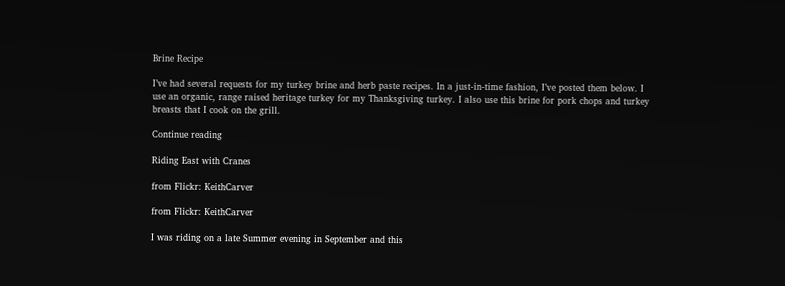Brine Recipe

I’ve had several requests for my turkey brine and herb paste recipes. In a just-in-time fashion, I’ve posted them below. I use an organic, range raised heritage turkey for my Thanksgiving turkey. I also use this brine for pork chops and turkey breasts that I cook on the grill.

Continue reading

Riding East with Cranes

from Flickr: KeithCarver

from Flickr: KeithCarver

I was riding on a late Summer evening in September and this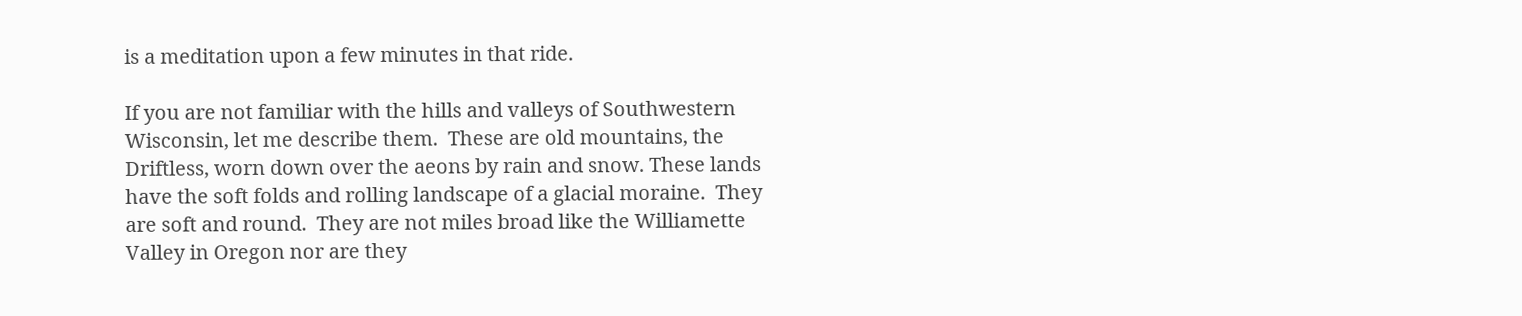is a meditation upon a few minutes in that ride.

If you are not familiar with the hills and valleys of Southwestern Wisconsin, let me describe them.  These are old mountains, the Driftless, worn down over the aeons by rain and snow. These lands have the soft folds and rolling landscape of a glacial moraine.  They are soft and round.  They are not miles broad like the Williamette Valley in Oregon nor are they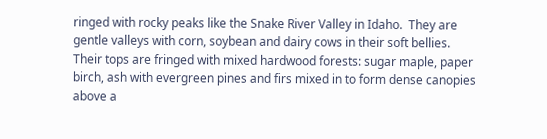ringed with rocky peaks like the Snake River Valley in Idaho.  They are gentle valleys with corn, soybean and dairy cows in their soft bellies.  Their tops are fringed with mixed hardwood forests: sugar maple, paper birch, ash with evergreen pines and firs mixed in to form dense canopies above a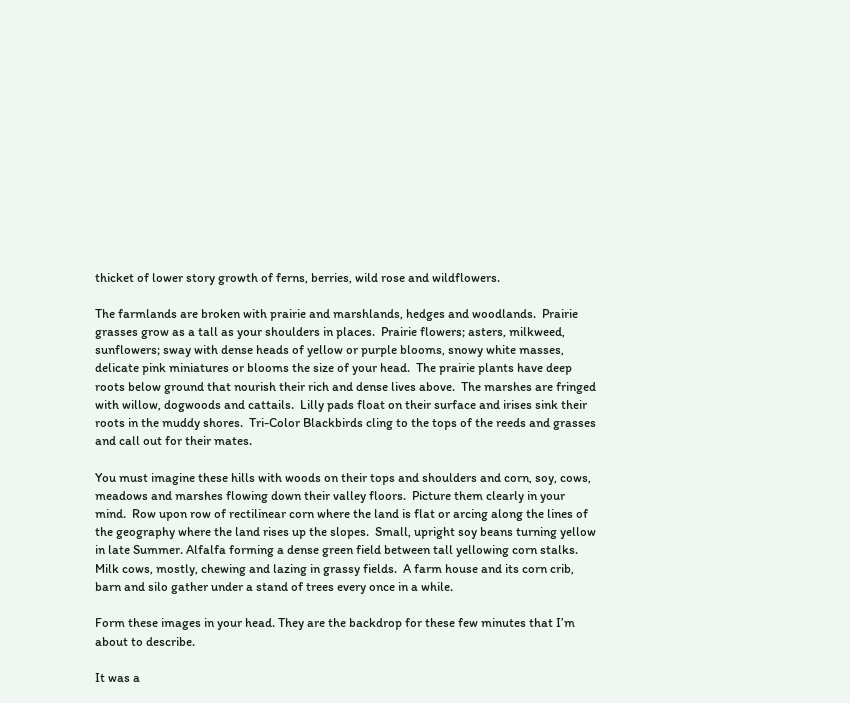thicket of lower story growth of ferns, berries, wild rose and wildflowers.

The farmlands are broken with prairie and marshlands, hedges and woodlands.  Prairie grasses grow as a tall as your shoulders in places.  Prairie flowers; asters, milkweed, sunflowers; sway with dense heads of yellow or purple blooms, snowy white masses, delicate pink miniatures or blooms the size of your head.  The prairie plants have deep roots below ground that nourish their rich and dense lives above.  The marshes are fringed with willow, dogwoods and cattails.  Lilly pads float on their surface and irises sink their roots in the muddy shores.  Tri-Color Blackbirds cling to the tops of the reeds and grasses and call out for their mates.

You must imagine these hills with woods on their tops and shoulders and corn, soy, cows, meadows and marshes flowing down their valley floors.  Picture them clearly in your mind.  Row upon row of rectilinear corn where the land is flat or arcing along the lines of the geography where the land rises up the slopes.  Small, upright soy beans turning yellow in late Summer. Alfalfa forming a dense green field between tall yellowing corn stalks.  Milk cows, mostly, chewing and lazing in grassy fields.  A farm house and its corn crib, barn and silo gather under a stand of trees every once in a while.

Form these images in your head. They are the backdrop for these few minutes that I’m about to describe.

It was a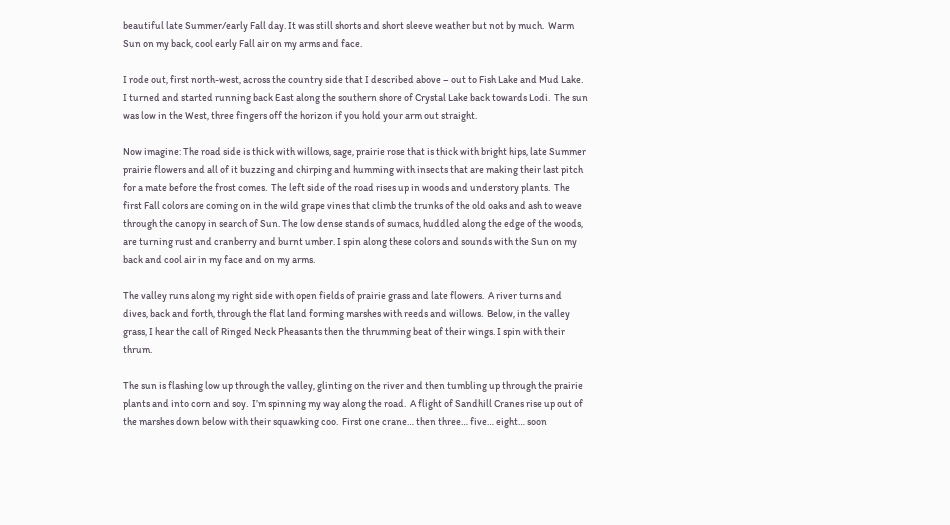beautiful late Summer/early Fall day. It was still shorts and short sleeve weather but not by much.  Warm Sun on my back, cool early Fall air on my arms and face.

I rode out, first north-west, across the country side that I described above – out to Fish Lake and Mud Lake.  I turned and started running back East along the southern shore of Crystal Lake back towards Lodi.  The sun was low in the West, three fingers off the horizon if you hold your arm out straight.

Now imagine: The road side is thick with willows, sage, prairie rose that is thick with bright hips, late Summer prairie flowers and all of it buzzing and chirping and humming with insects that are making their last pitch for a mate before the frost comes.  The left side of the road rises up in woods and understory plants.  The first Fall colors are coming on in the wild grape vines that climb the trunks of the old oaks and ash to weave through the canopy in search of Sun. The low dense stands of sumacs, huddled along the edge of the woods, are turning rust and cranberry and burnt umber. I spin along these colors and sounds with the Sun on my back and cool air in my face and on my arms.

The valley runs along my right side with open fields of prairie grass and late flowers.  A river turns and dives, back and forth, through the flat land forming marshes with reeds and willows.  Below, in the valley grass, I hear the call of Ringed Neck Pheasants then the thrumming beat of their wings. I spin with their thrum.

The sun is flashing low up through the valley, glinting on the river and then tumbling up through the prairie plants and into corn and soy.  I’m spinning my way along the road.  A flight of Sandhill Cranes rise up out of the marshes down below with their squawking coo.  First one crane… then three… five… eight… soon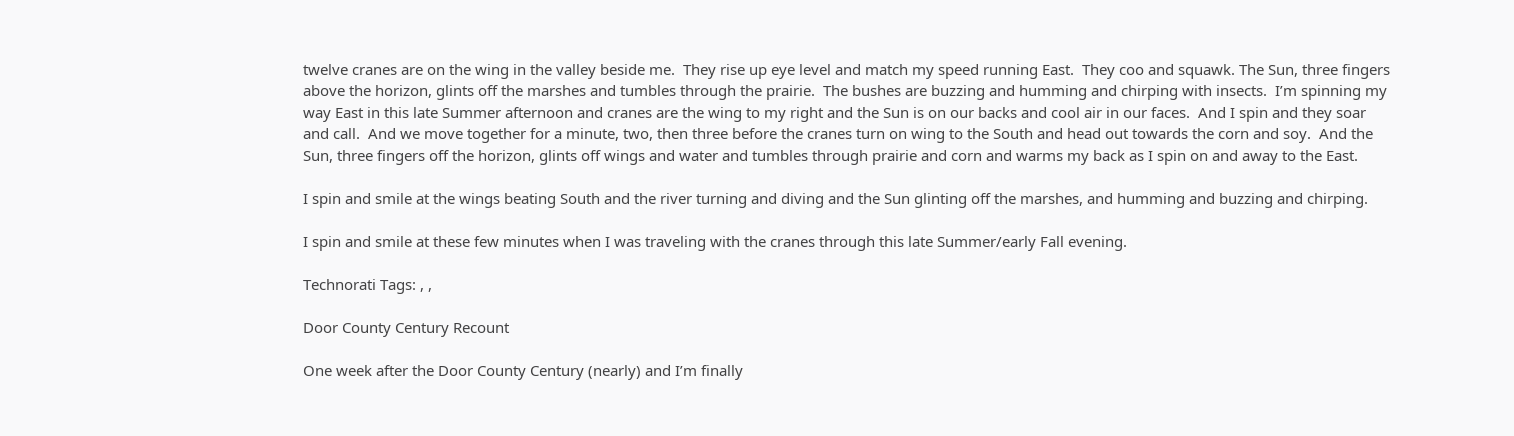twelve cranes are on the wing in the valley beside me.  They rise up eye level and match my speed running East.  They coo and squawk. The Sun, three fingers above the horizon, glints off the marshes and tumbles through the prairie.  The bushes are buzzing and humming and chirping with insects.  I’m spinning my way East in this late Summer afternoon and cranes are the wing to my right and the Sun is on our backs and cool air in our faces.  And I spin and they soar and call.  And we move together for a minute, two, then three before the cranes turn on wing to the South and head out towards the corn and soy.  And the Sun, three fingers off the horizon, glints off wings and water and tumbles through prairie and corn and warms my back as I spin on and away to the East.

I spin and smile at the wings beating South and the river turning and diving and the Sun glinting off the marshes, and humming and buzzing and chirping.

I spin and smile at these few minutes when I was traveling with the cranes through this late Summer/early Fall evening.

Technorati Tags: , ,

Door County Century Recount

One week after the Door County Century (nearly) and I’m finally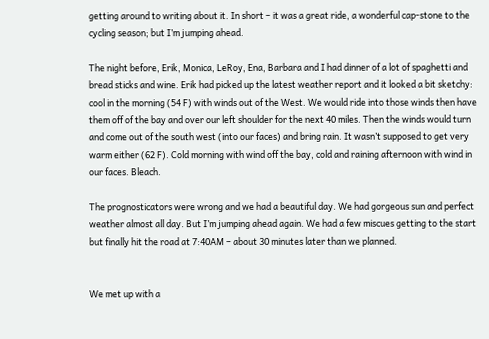getting around to writing about it. In short – it was a great ride, a wonderful cap-stone to the cycling season; but I’m jumping ahead.

The night before, Erik, Monica, LeRoy, Ena, Barbara and I had dinner of a lot of spaghetti and bread sticks and wine. Erik had picked up the latest weather report and it looked a bit sketchy: cool in the morning (54 F) with winds out of the West. We would ride into those winds then have them off of the bay and over our left shoulder for the next 40 miles. Then the winds would turn and come out of the south west (into our faces) and bring rain. It wasn’t supposed to get very warm either (62 F). Cold morning with wind off the bay, cold and raining afternoon with wind in our faces. Bleach.

The prognosticators were wrong and we had a beautiful day. We had gorgeous sun and perfect weather almost all day. But I’m jumping ahead again. We had a few miscues getting to the start but finally hit the road at 7:40AM – about 30 minutes later than we planned.


We met up with a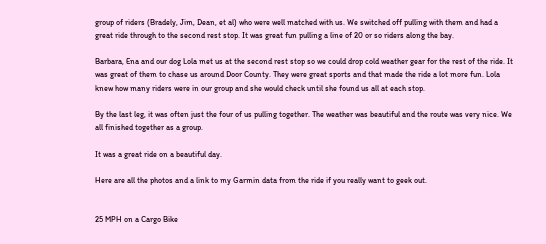group of riders (Bradely, Jim, Dean, et al) who were well matched with us. We switched off pulling with them and had a great ride through to the second rest stop. It was great fun pulling a line of 20 or so riders along the bay.

Barbara, Ena and our dog Lola met us at the second rest stop so we could drop cold weather gear for the rest of the ride. It was great of them to chase us around Door County. They were great sports and that made the ride a lot more fun. Lola knew how many riders were in our group and she would check until she found us all at each stop.

By the last leg, it was often just the four of us pulling together. The weather was beautiful and the route was very nice. We all finished together as a group.

It was a great ride on a beautiful day.

Here are all the photos and a link to my Garmin data from the ride if you really want to geek out.


25 MPH on a Cargo Bike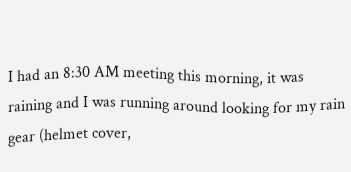I had an 8:30 AM meeting this morning, it was raining and I was running around looking for my rain gear (helmet cover,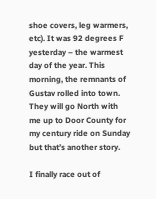shoe covers, leg warmers, etc). It was 92 degrees F yesterday – the warmest day of the year. This morning, the remnants of Gustav rolled into town. They will go North with me up to Door County for my century ride on Sunday but that’s another story.

I finally race out of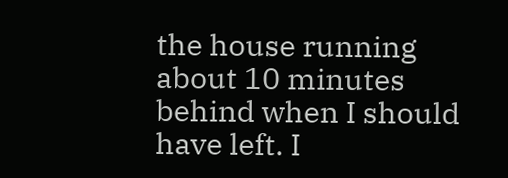the house running about 10 minutes behind when I should have left. I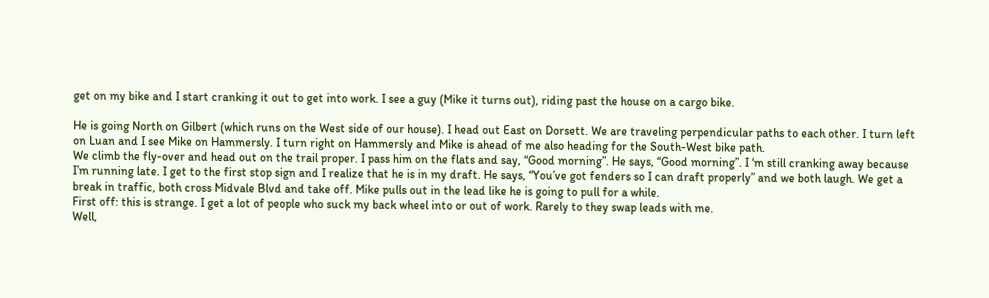get on my bike and I start cranking it out to get into work. I see a guy (Mike it turns out), riding past the house on a cargo bike.

He is going North on Gilbert (which runs on the West side of our house). I head out East on Dorsett. We are traveling perpendicular paths to each other. I turn left on Luan and I see Mike on Hammersly. I turn right on Hammersly and Mike is ahead of me also heading for the South-West bike path.
We climb the fly-over and head out on the trail proper. I pass him on the flats and say, “Good morning”. He says, “Good morning”. I ‘m still cranking away because I’m running late. I get to the first stop sign and I realize that he is in my draft. He says, “You’ve got fenders so I can draft properly” and we both laugh. We get a break in traffic, both cross Midvale Blvd and take off. Mike pulls out in the lead like he is going to pull for a while.
First off: this is strange. I get a lot of people who suck my back wheel into or out of work. Rarely to they swap leads with me.
Well,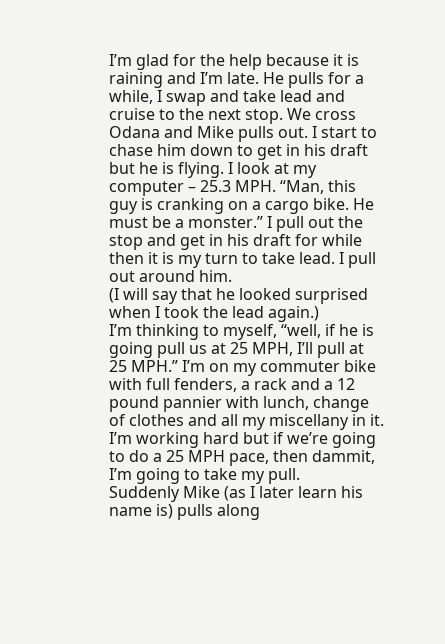I’m glad for the help because it is raining and I’m late. He pulls for a while, I swap and take lead and cruise to the next stop. We cross Odana and Mike pulls out. I start to chase him down to get in his draft but he is flying. I look at my computer – 25.3 MPH. “Man, this guy is cranking on a cargo bike. He must be a monster.” I pull out the stop and get in his draft for while then it is my turn to take lead. I pull out around him.
(I will say that he looked surprised when I took the lead again.)
I’m thinking to myself, “well, if he is going pull us at 25 MPH, I’ll pull at 25 MPH.” I’m on my commuter bike with full fenders, a rack and a 12 pound pannier with lunch, change of clothes and all my miscellany in it. I’m working hard but if we’re going to do a 25 MPH pace, then dammit, I’m going to take my pull.
Suddenly Mike (as I later learn his name is) pulls along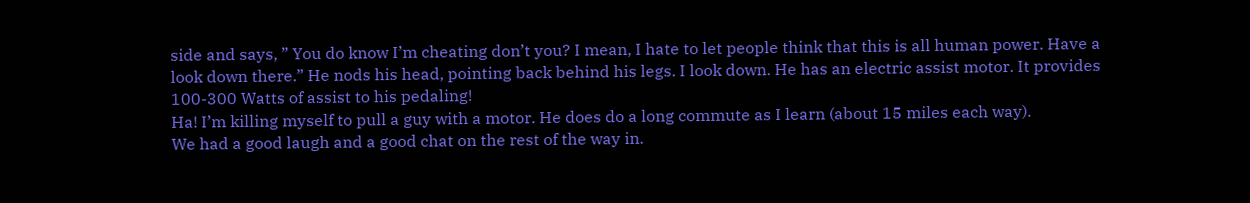side and says, ” You do know I’m cheating don’t you? I mean, I hate to let people think that this is all human power. Have a look down there.” He nods his head, pointing back behind his legs. I look down. He has an electric assist motor. It provides 100-300 Watts of assist to his pedaling!
Ha! I’m killing myself to pull a guy with a motor. He does do a long commute as I learn (about 15 miles each way).
We had a good laugh and a good chat on the rest of the way in.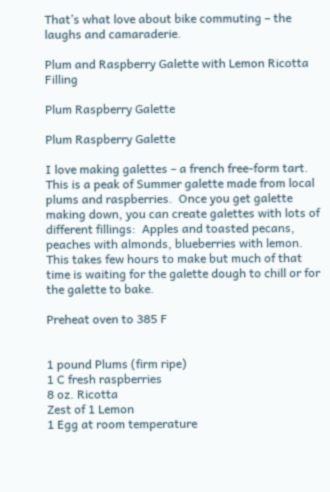That’s what love about bike commuting – the laughs and camaraderie.

Plum and Raspberry Galette with Lemon Ricotta Filling

Plum Raspberry Galette

Plum Raspberry Galette

I love making galettes – a french free-form tart.  This is a peak of Summer galette made from local plums and raspberries.  Once you get galette making down, you can create galettes with lots of different fillings:  Apples and toasted pecans, peaches with almonds, blueberries with lemon.  This takes few hours to make but much of that time is waiting for the galette dough to chill or for the galette to bake.

Preheat oven to 385 F


1 pound Plums (firm ripe)
1 C fresh raspberries
8 oz. Ricotta
Zest of 1 Lemon
1 Egg at room temperature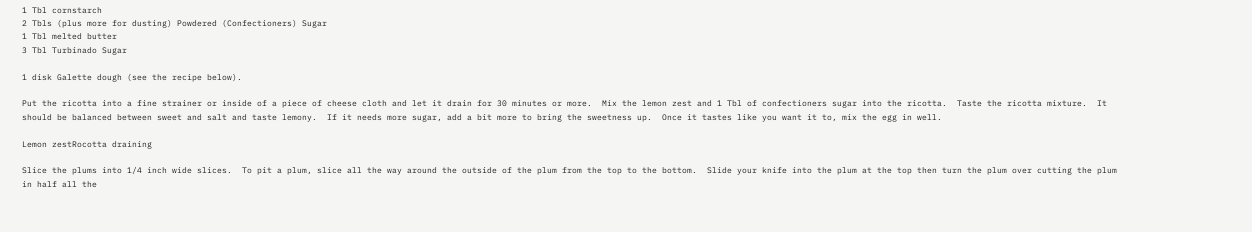1 Tbl cornstarch
2 Tbls (plus more for dusting) Powdered (Confectioners) Sugar
1 Tbl melted butter
3 Tbl Turbinado Sugar

1 disk Galette dough (see the recipe below).

Put the ricotta into a fine strainer or inside of a piece of cheese cloth and let it drain for 30 minutes or more.  Mix the lemon zest and 1 Tbl of confectioners sugar into the ricotta.  Taste the ricotta mixture.  It should be balanced between sweet and salt and taste lemony.  If it needs more sugar, add a bit more to bring the sweetness up.  Once it tastes like you want it to, mix the egg in well.

Lemon zestRocotta draining

Slice the plums into 1/4 inch wide slices.  To pit a plum, slice all the way around the outside of the plum from the top to the bottom.  Slide your knife into the plum at the top then turn the plum over cutting the plum in half all the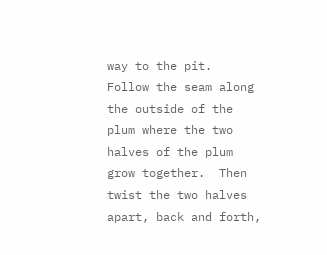way to the pit.  Follow the seam along the outside of the plum where the two halves of the plum grow together.  Then twist the two halves apart, back and forth,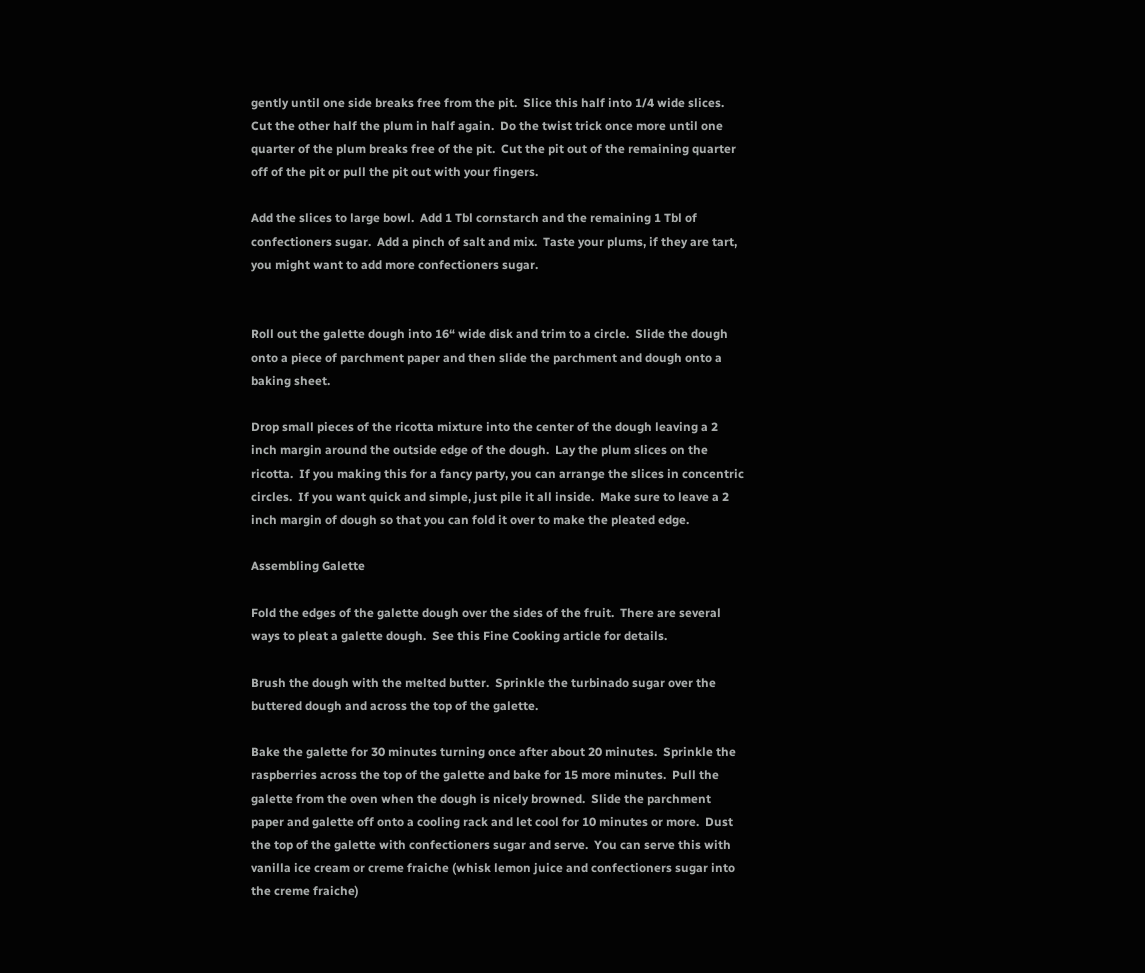gently until one side breaks free from the pit.  Slice this half into 1/4 wide slices.  Cut the other half the plum in half again.  Do the twist trick once more until one quarter of the plum breaks free of the pit.  Cut the pit out of the remaining quarter off of the pit or pull the pit out with your fingers.

Add the slices to large bowl.  Add 1 Tbl cornstarch and the remaining 1 Tbl of confectioners sugar.  Add a pinch of salt and mix.  Taste your plums, if they are tart, you might want to add more confectioners sugar.


Roll out the galette dough into 16“ wide disk and trim to a circle.  Slide the dough onto a piece of parchment paper and then slide the parchment and dough onto a baking sheet.

Drop small pieces of the ricotta mixture into the center of the dough leaving a 2 inch margin around the outside edge of the dough.  Lay the plum slices on the ricotta.  If you making this for a fancy party, you can arrange the slices in concentric circles.  If you want quick and simple, just pile it all inside.  Make sure to leave a 2 inch margin of dough so that you can fold it over to make the pleated edge.

Assembling Galette

Fold the edges of the galette dough over the sides of the fruit.  There are several ways to pleat a galette dough.  See this Fine Cooking article for details.

Brush the dough with the melted butter.  Sprinkle the turbinado sugar over the buttered dough and across the top of the galette.

Bake the galette for 30 minutes turning once after about 20 minutes.  Sprinkle the raspberries across the top of the galette and bake for 15 more minutes.  Pull the galette from the oven when the dough is nicely browned.  Slide the parchment paper and galette off onto a cooling rack and let cool for 10 minutes or more.  Dust the top of the galette with confectioners sugar and serve.  You can serve this with vanilla ice cream or creme fraiche (whisk lemon juice and confectioners sugar into the creme fraiche)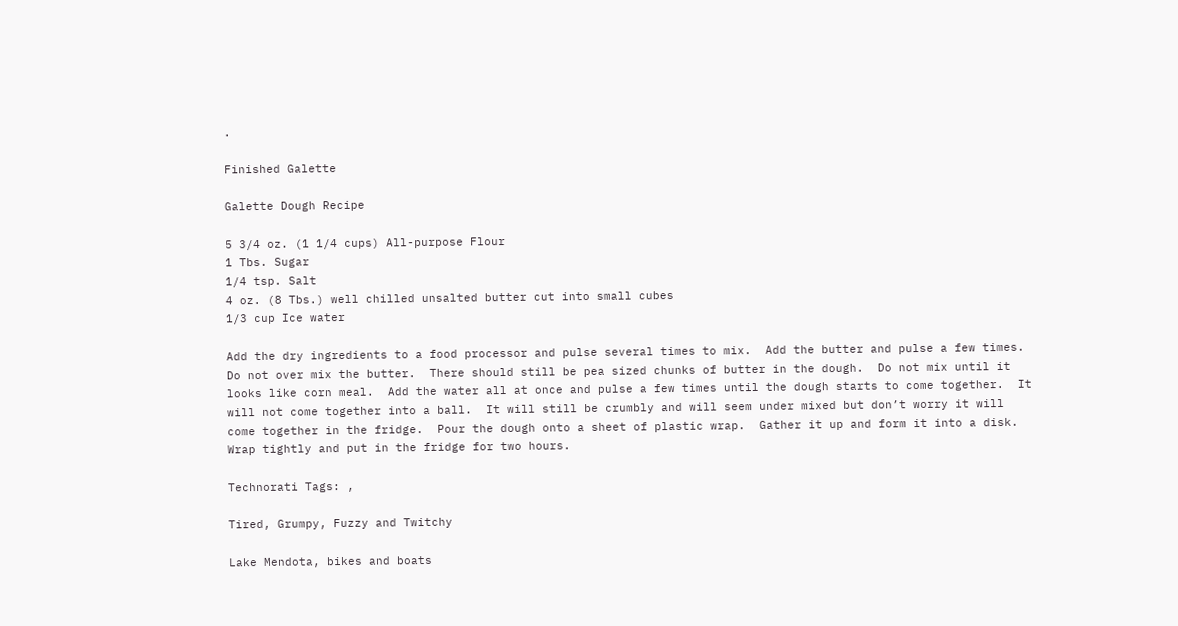.

Finished Galette

Galette Dough Recipe

5 3/4 oz. (1 1/4 cups) All-purpose Flour
1 Tbs. Sugar
1/4 tsp. Salt
4 oz. (8 Tbs.) well chilled unsalted butter cut into small cubes
1/3 cup Ice water

Add the dry ingredients to a food processor and pulse several times to mix.  Add the butter and pulse a few times.  Do not over mix the butter.  There should still be pea sized chunks of butter in the dough.  Do not mix until it looks like corn meal.  Add the water all at once and pulse a few times until the dough starts to come together.  It will not come together into a ball.  It will still be crumbly and will seem under mixed but don’t worry it will come together in the fridge.  Pour the dough onto a sheet of plastic wrap.  Gather it up and form it into a disk.  Wrap tightly and put in the fridge for two hours.

Technorati Tags: ,

Tired, Grumpy, Fuzzy and Twitchy

Lake Mendota, bikes and boats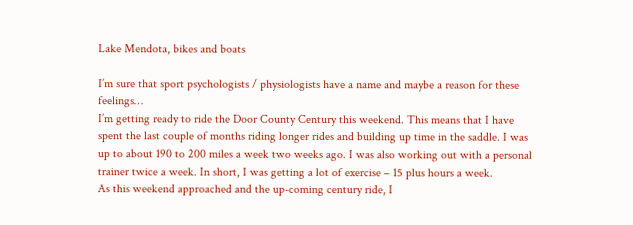Lake Mendota, bikes and boats

I’m sure that sport psychologists / physiologists have a name and maybe a reason for these feelings…
I’m getting ready to ride the Door County Century this weekend. This means that I have spent the last couple of months riding longer rides and building up time in the saddle. I was up to about 190 to 200 miles a week two weeks ago. I was also working out with a personal trainer twice a week. In short, I was getting a lot of exercise – 15 plus hours a week.
As this weekend approached and the up-coming century ride, I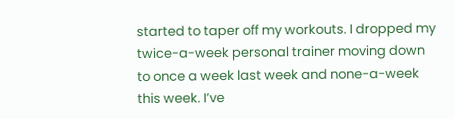started to taper off my workouts. I dropped my twice-a-week personal trainer moving down to once a week last week and none-a-week this week. I’ve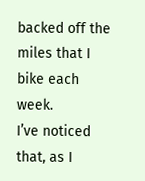backed off the miles that I bike each week.
I’ve noticed that, as I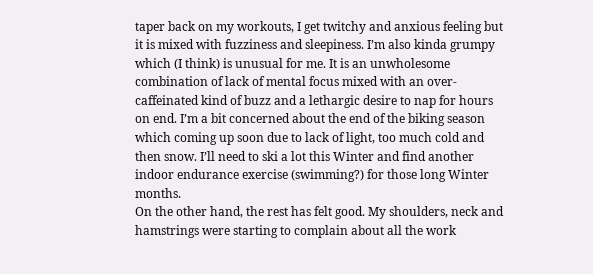taper back on my workouts, I get twitchy and anxious feeling but it is mixed with fuzziness and sleepiness. I’m also kinda grumpy which (I think) is unusual for me. It is an unwholesome combination of lack of mental focus mixed with an over-caffeinated kind of buzz and a lethargic desire to nap for hours on end. I’m a bit concerned about the end of the biking season which coming up soon due to lack of light, too much cold and then snow. I’ll need to ski a lot this Winter and find another indoor endurance exercise (swimming?) for those long Winter months.
On the other hand, the rest has felt good. My shoulders, neck and hamstrings were starting to complain about all the work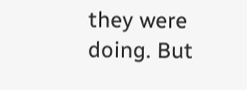they were doing. But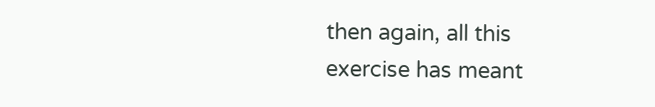then again, all this exercise has meant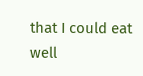that I could eat well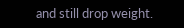and still drop weight.